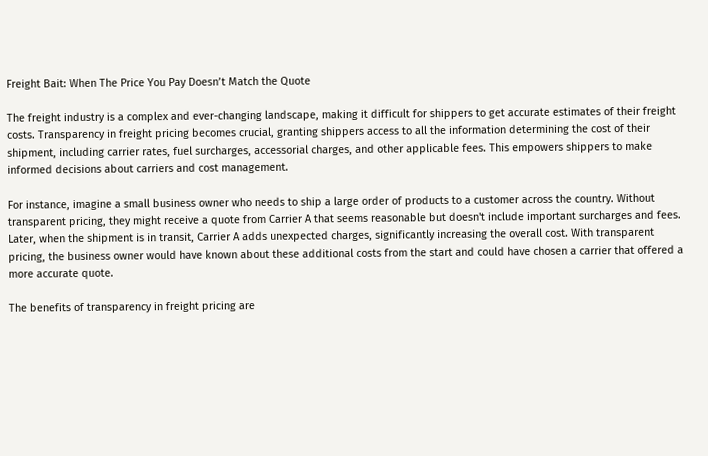Freight Bait: When The Price You Pay Doesn’t Match the Quote

The freight industry is a complex and ever-changing landscape, making it difficult for shippers to get accurate estimates of their freight costs. Transparency in freight pricing becomes crucial, granting shippers access to all the information determining the cost of their shipment, including carrier rates, fuel surcharges, accessorial charges, and other applicable fees. This empowers shippers to make informed decisions about carriers and cost management.

For instance, imagine a small business owner who needs to ship a large order of products to a customer across the country. Without transparent pricing, they might receive a quote from Carrier A that seems reasonable but doesn't include important surcharges and fees. Later, when the shipment is in transit, Carrier A adds unexpected charges, significantly increasing the overall cost. With transparent pricing, the business owner would have known about these additional costs from the start and could have chosen a carrier that offered a more accurate quote.

The benefits of transparency in freight pricing are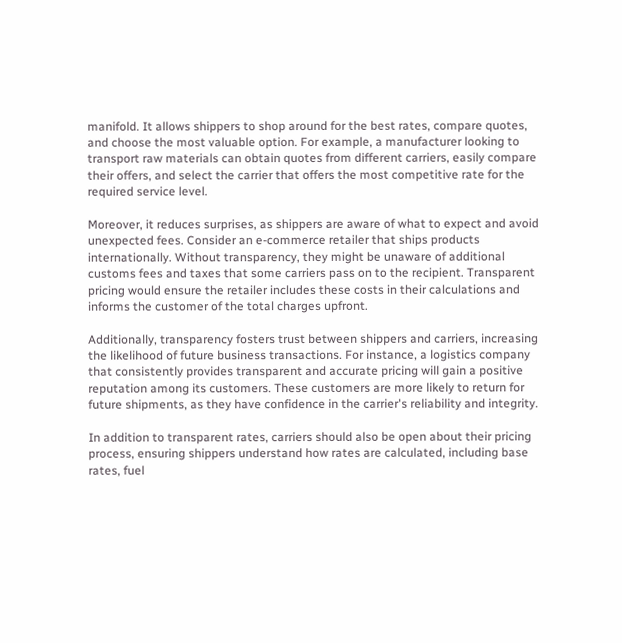manifold. It allows shippers to shop around for the best rates, compare quotes, and choose the most valuable option. For example, a manufacturer looking to transport raw materials can obtain quotes from different carriers, easily compare their offers, and select the carrier that offers the most competitive rate for the required service level.

Moreover, it reduces surprises, as shippers are aware of what to expect and avoid unexpected fees. Consider an e-commerce retailer that ships products internationally. Without transparency, they might be unaware of additional customs fees and taxes that some carriers pass on to the recipient. Transparent pricing would ensure the retailer includes these costs in their calculations and informs the customer of the total charges upfront.

Additionally, transparency fosters trust between shippers and carriers, increasing the likelihood of future business transactions. For instance, a logistics company that consistently provides transparent and accurate pricing will gain a positive reputation among its customers. These customers are more likely to return for future shipments, as they have confidence in the carrier's reliability and integrity.

In addition to transparent rates, carriers should also be open about their pricing process, ensuring shippers understand how rates are calculated, including base rates, fuel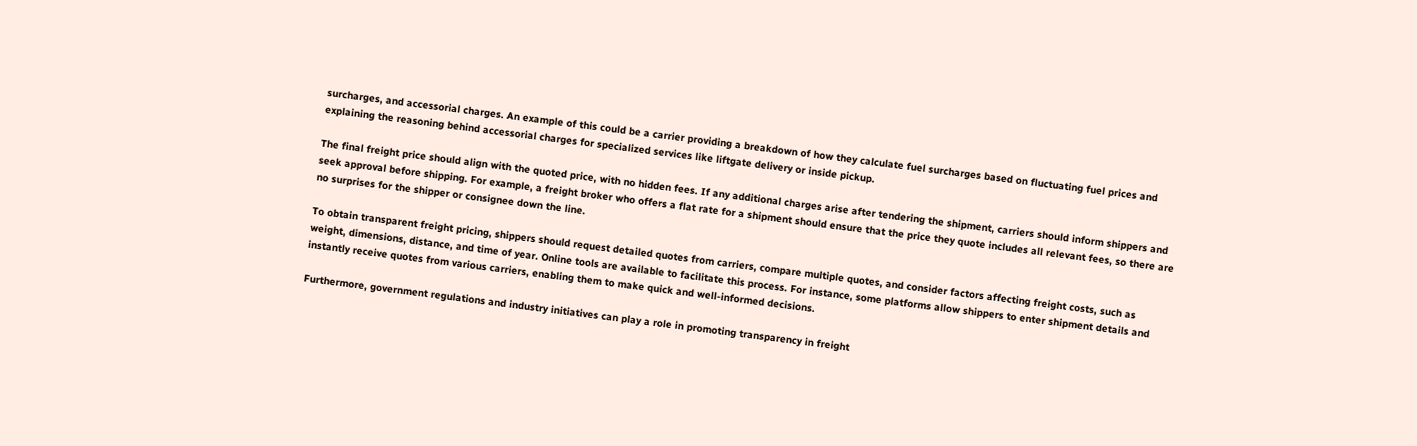surcharges, and accessorial charges. An example of this could be a carrier providing a breakdown of how they calculate fuel surcharges based on fluctuating fuel prices and explaining the reasoning behind accessorial charges for specialized services like liftgate delivery or inside pickup.

The final freight price should align with the quoted price, with no hidden fees. If any additional charges arise after tendering the shipment, carriers should inform shippers and seek approval before shipping. For example, a freight broker who offers a flat rate for a shipment should ensure that the price they quote includes all relevant fees, so there are no surprises for the shipper or consignee down the line.

To obtain transparent freight pricing, shippers should request detailed quotes from carriers, compare multiple quotes, and consider factors affecting freight costs, such as weight, dimensions, distance, and time of year. Online tools are available to facilitate this process. For instance, some platforms allow shippers to enter shipment details and instantly receive quotes from various carriers, enabling them to make quick and well-informed decisions.

Furthermore, government regulations and industry initiatives can play a role in promoting transparency in freight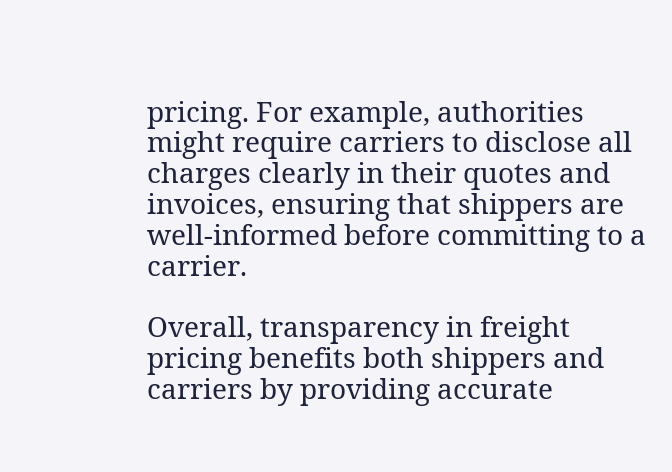pricing. For example, authorities might require carriers to disclose all charges clearly in their quotes and invoices, ensuring that shippers are well-informed before committing to a carrier.

Overall, transparency in freight pricing benefits both shippers and carriers by providing accurate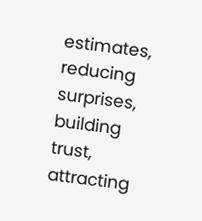estimates, reducing surprises, building trust, attracting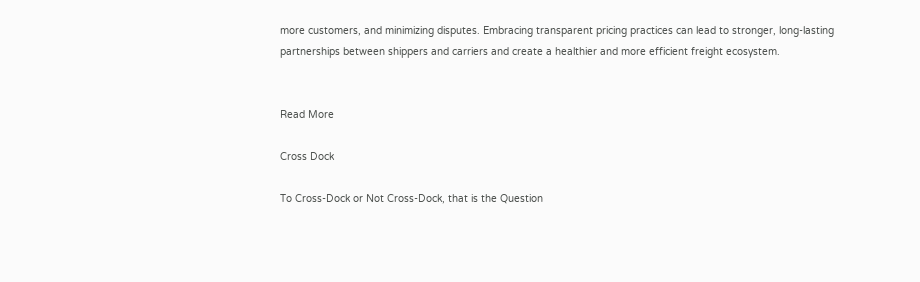more customers, and minimizing disputes. Embracing transparent pricing practices can lead to stronger, long-lasting partnerships between shippers and carriers and create a healthier and more efficient freight ecosystem.


Read More

Cross Dock

To Cross-Dock or Not Cross-Dock, that is the Question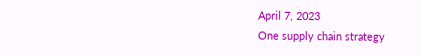April 7, 2023
One supply chain strategy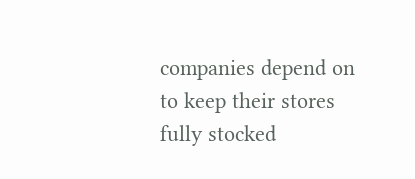companies depend on to keep their stores fully stocked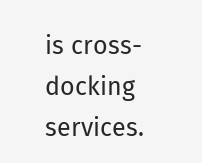is cross-docking services.